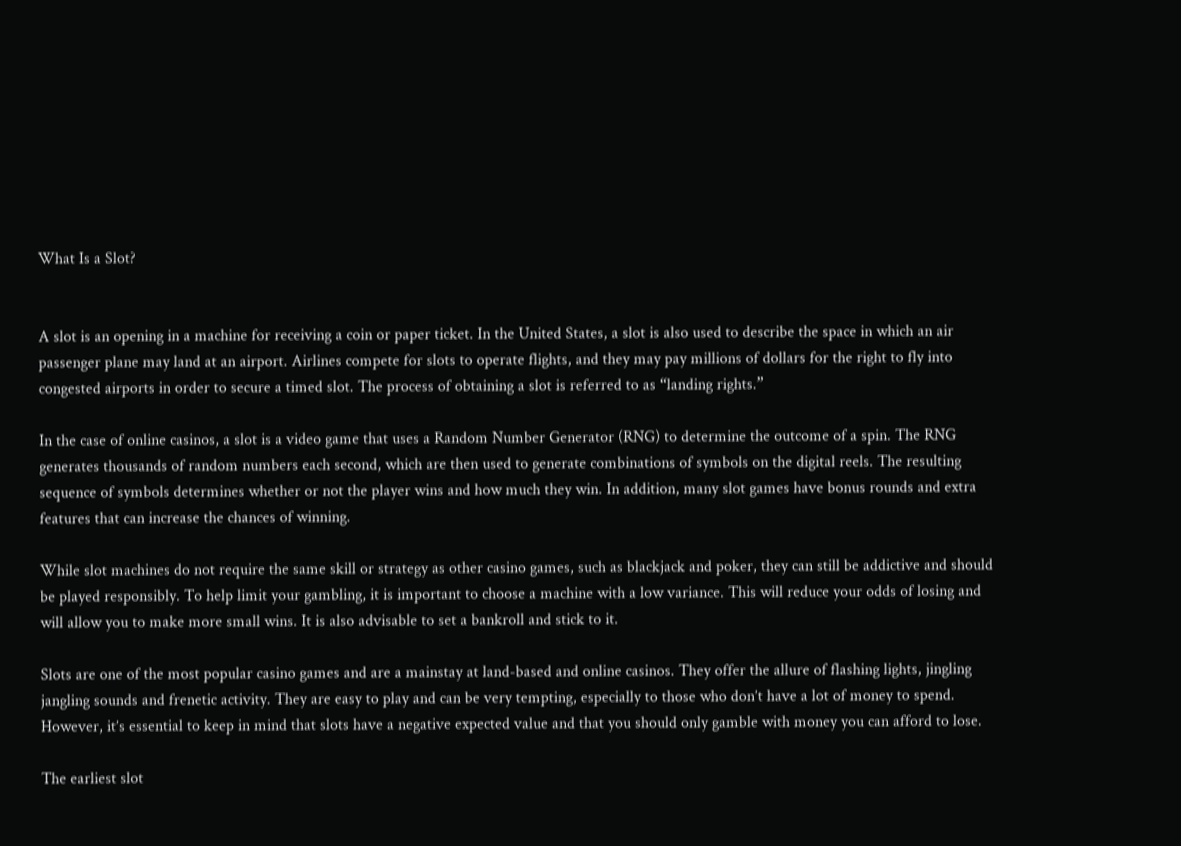What Is a Slot?


A slot is an opening in a machine for receiving a coin or paper ticket. In the United States, a slot is also used to describe the space in which an air passenger plane may land at an airport. Airlines compete for slots to operate flights, and they may pay millions of dollars for the right to fly into congested airports in order to secure a timed slot. The process of obtaining a slot is referred to as “landing rights.”

In the case of online casinos, a slot is a video game that uses a Random Number Generator (RNG) to determine the outcome of a spin. The RNG generates thousands of random numbers each second, which are then used to generate combinations of symbols on the digital reels. The resulting sequence of symbols determines whether or not the player wins and how much they win. In addition, many slot games have bonus rounds and extra features that can increase the chances of winning.

While slot machines do not require the same skill or strategy as other casino games, such as blackjack and poker, they can still be addictive and should be played responsibly. To help limit your gambling, it is important to choose a machine with a low variance. This will reduce your odds of losing and will allow you to make more small wins. It is also advisable to set a bankroll and stick to it.

Slots are one of the most popular casino games and are a mainstay at land-based and online casinos. They offer the allure of flashing lights, jingling jangling sounds and frenetic activity. They are easy to play and can be very tempting, especially to those who don’t have a lot of money to spend. However, it’s essential to keep in mind that slots have a negative expected value and that you should only gamble with money you can afford to lose.

The earliest slot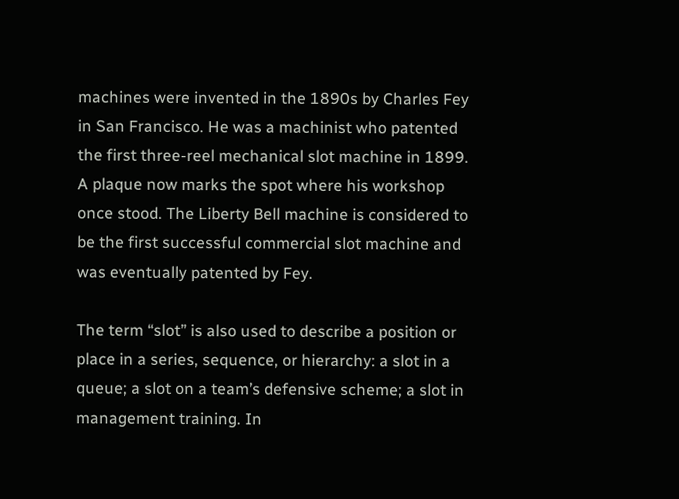machines were invented in the 1890s by Charles Fey in San Francisco. He was a machinist who patented the first three-reel mechanical slot machine in 1899. A plaque now marks the spot where his workshop once stood. The Liberty Bell machine is considered to be the first successful commercial slot machine and was eventually patented by Fey.

The term “slot” is also used to describe a position or place in a series, sequence, or hierarchy: a slot in a queue; a slot on a team’s defensive scheme; a slot in management training. In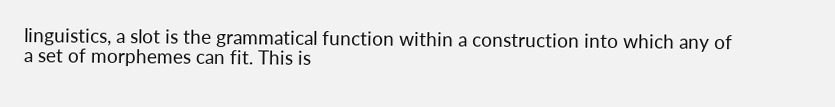linguistics, a slot is the grammatical function within a construction into which any of a set of morphemes can fit. This is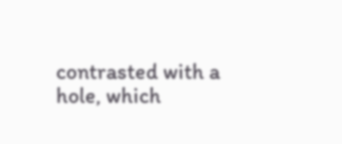contrasted with a hole, which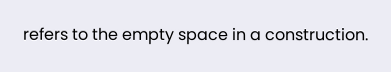refers to the empty space in a construction.